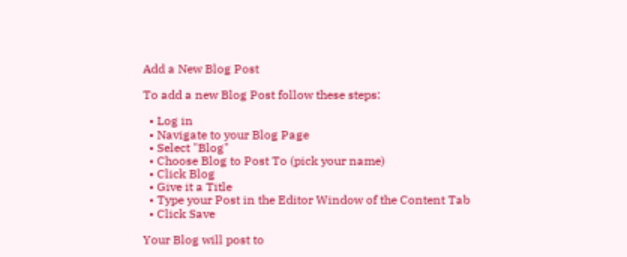Add a New Blog Post

To add a new Blog Post follow these steps:

  • Log in
  • Navigate to your Blog Page
  • Select "Blog"
  • Choose Blog to Post To (pick your name)
  • Click Blog
  • Give it a Title
  • Type your Post in the Editor Window of the Content Tab
  • Click Save

Your Blog will post to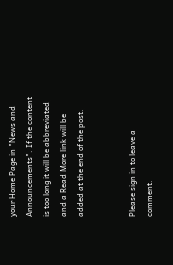your Home Page in "News and Announcements". If the content is too long it will be abbreviated and a Read More link will be added at the end of the post.


Please sign in to leave a comment.